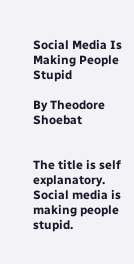Social Media Is Making People Stupid

By Theodore Shoebat


The title is self explanatory. Social media is making people stupid.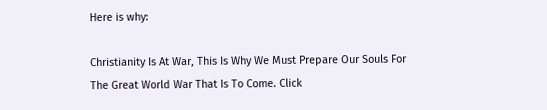Here is why:

Christianity Is At War, This Is Why We Must Prepare Our Souls For The Great World War That Is To Come. Click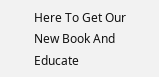Here To Get Our New Book And Educate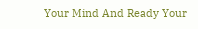Your Mind And Ready Your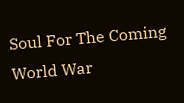Soul For The Coming World War